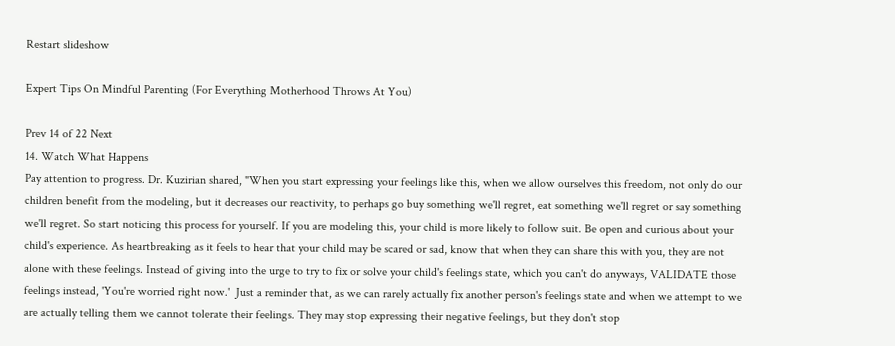Restart slideshow

Expert Tips On Mindful Parenting (For Everything Motherhood Throws At You)

Prev 14 of 22 Next
14. Watch What Happens
Pay attention to progress. Dr. Kuzirian shared, "When you start expressing your feelings like this, when we allow ourselves this freedom, not only do our children benefit from the modeling, but it decreases our reactivity, to perhaps go buy something we'll regret, eat something we'll regret or say something we'll regret. So start noticing this process for yourself. If you are modeling this, your child is more likely to follow suit. Be open and curious about your child's experience. As heartbreaking as it feels to hear that your child may be scared or sad, know that when they can share this with you, they are not alone with these feelings. Instead of giving into the urge to try to fix or solve your child's feelings state, which you can't do anyways, VALIDATE those feelings instead, 'You're worried right now.'  Just a reminder that, as we can rarely actually fix another person's feelings state and when we attempt to we are actually telling them we cannot tolerate their feelings. They may stop expressing their negative feelings, but they don't stop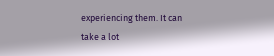experiencing them. It can take a lot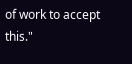of work to accept this."